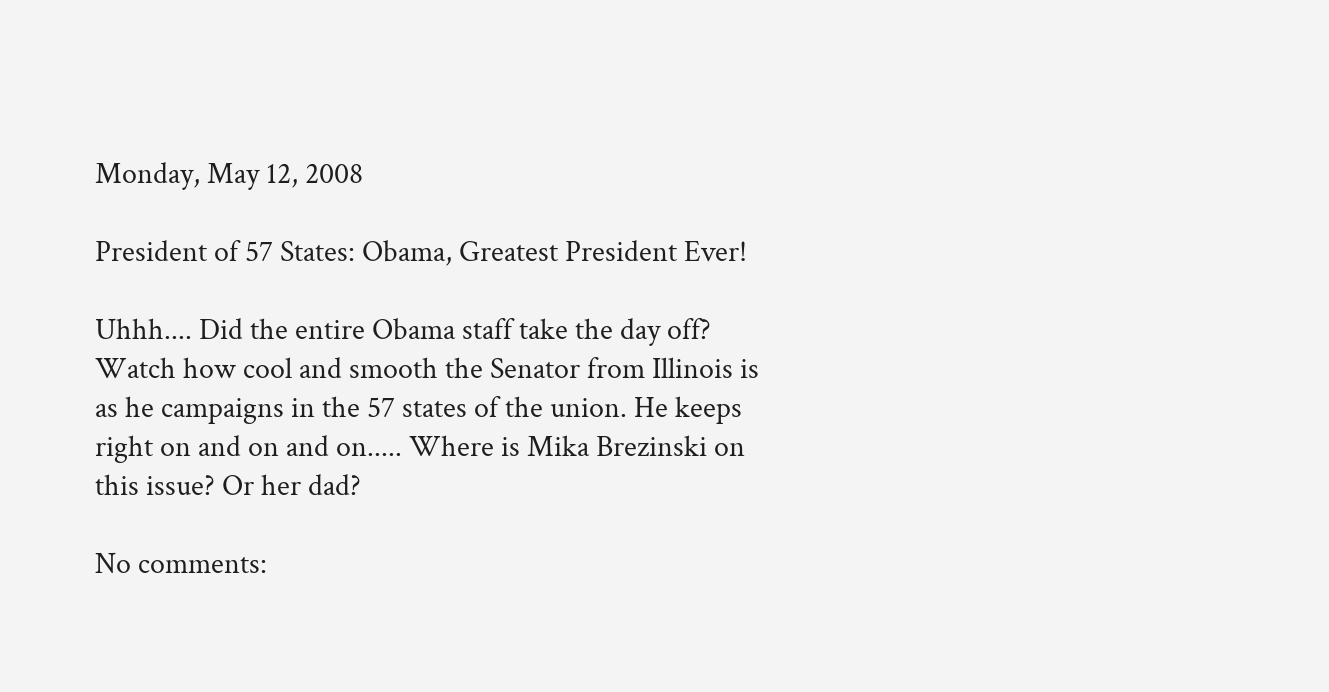Monday, May 12, 2008

President of 57 States: Obama, Greatest President Ever!

Uhhh.... Did the entire Obama staff take the day off? Watch how cool and smooth the Senator from Illinois is as he campaigns in the 57 states of the union. He keeps right on and on and on..... Where is Mika Brezinski on this issue? Or her dad?

No comments: